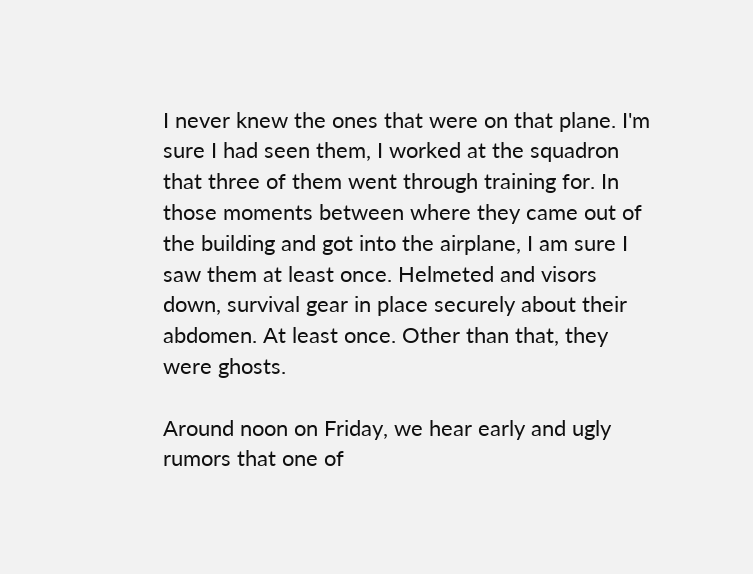I never knew the ones that were on that plane. I'm sure I had seen them, I worked at the squadron that three of them went through training for. In those moments between where they came out of the building and got into the airplane, I am sure I saw them at least once. Helmeted and visors down, survival gear in place securely about their abdomen. At least once. Other than that, they were ghosts.

Around noon on Friday, we hear early and ugly rumors that one of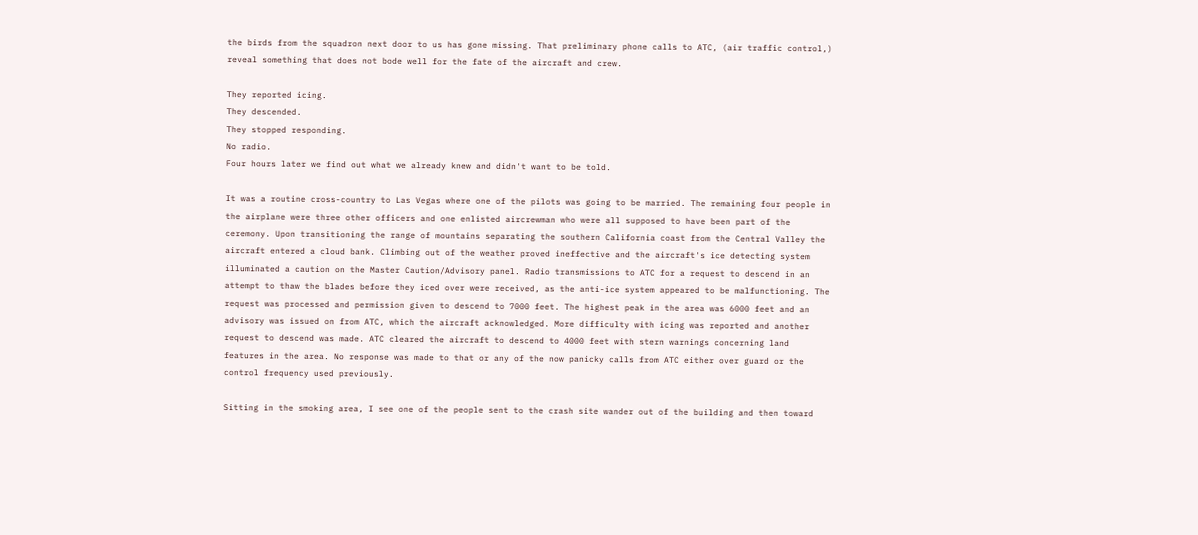the birds from the squadron next door to us has gone missing. That preliminary phone calls to ATC, (air traffic control,) reveal something that does not bode well for the fate of the aircraft and crew.

They reported icing.
They descended.
They stopped responding.
No radio.
Four hours later we find out what we already knew and didn't want to be told.

It was a routine cross-country to Las Vegas where one of the pilots was going to be married. The remaining four people in the airplane were three other officers and one enlisted aircrewman who were all supposed to have been part of the ceremony. Upon transitioning the range of mountains separating the southern California coast from the Central Valley the aircraft entered a cloud bank. Climbing out of the weather proved ineffective and the aircraft's ice detecting system illuminated a caution on the Master Caution/Advisory panel. Radio transmissions to ATC for a request to descend in an attempt to thaw the blades before they iced over were received, as the anti-ice system appeared to be malfunctioning. The request was processed and permission given to descend to 7000 feet. The highest peak in the area was 6000 feet and an advisory was issued on from ATC, which the aircraft acknowledged. More difficulty with icing was reported and another request to descend was made. ATC cleared the aircraft to descend to 4000 feet with stern warnings concerning land features in the area. No response was made to that or any of the now panicky calls from ATC either over guard or the control frequency used previously.

Sitting in the smoking area, I see one of the people sent to the crash site wander out of the building and then toward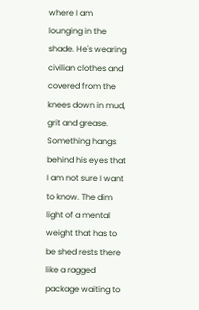where I am lounging in the shade. He's wearing civilian clothes and covered from the knees down in mud, grit and grease. Something hangs behind his eyes that I am not sure I want to know. The dim light of a mental weight that has to be shed rests there like a ragged package waiting to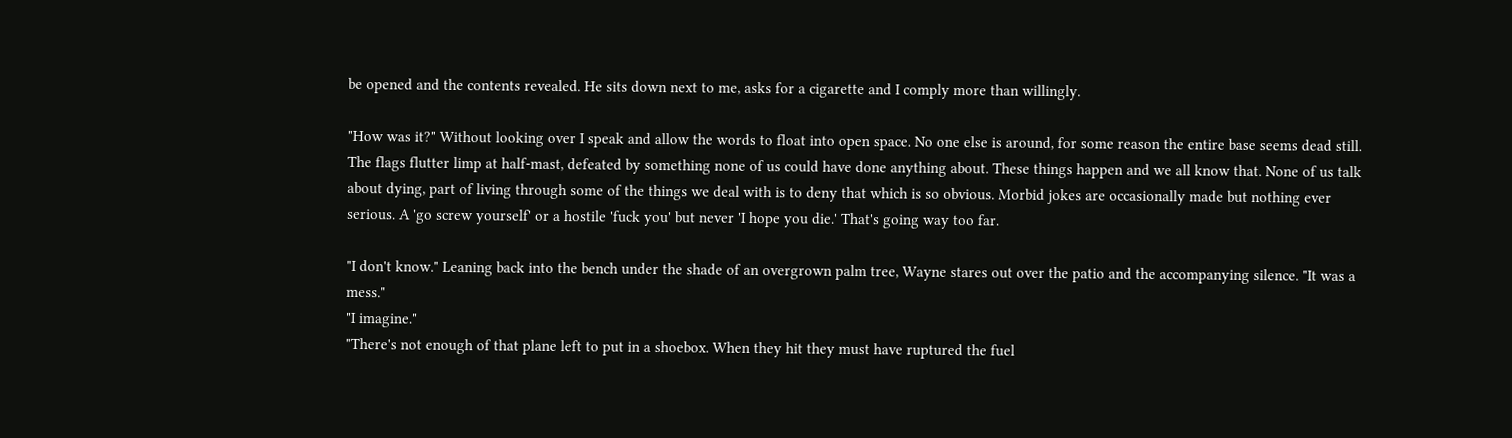be opened and the contents revealed. He sits down next to me, asks for a cigarette and I comply more than willingly.

"How was it?" Without looking over I speak and allow the words to float into open space. No one else is around, for some reason the entire base seems dead still. The flags flutter limp at half-mast, defeated by something none of us could have done anything about. These things happen and we all know that. None of us talk about dying, part of living through some of the things we deal with is to deny that which is so obvious. Morbid jokes are occasionally made but nothing ever serious. A 'go screw yourself' or a hostile 'fuck you' but never 'I hope you die.' That's going way too far.

"I don't know." Leaning back into the bench under the shade of an overgrown palm tree, Wayne stares out over the patio and the accompanying silence. "It was a mess."
"I imagine."
"There's not enough of that plane left to put in a shoebox. When they hit they must have ruptured the fuel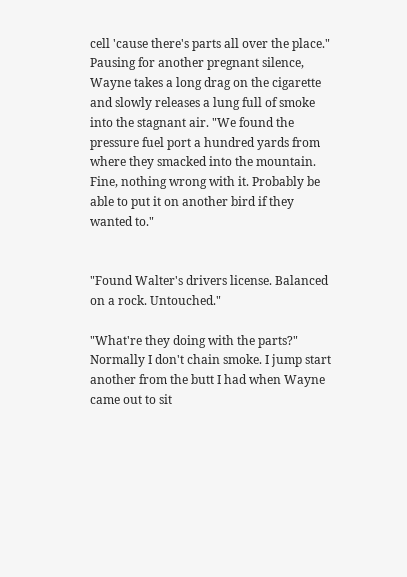cell 'cause there's parts all over the place." Pausing for another pregnant silence, Wayne takes a long drag on the cigarette and slowly releases a lung full of smoke into the stagnant air. "We found the pressure fuel port a hundred yards from where they smacked into the mountain. Fine, nothing wrong with it. Probably be able to put it on another bird if they wanted to."


"Found Walter's drivers license. Balanced on a rock. Untouched."

"What're they doing with the parts?" Normally I don't chain smoke. I jump start another from the butt I had when Wayne came out to sit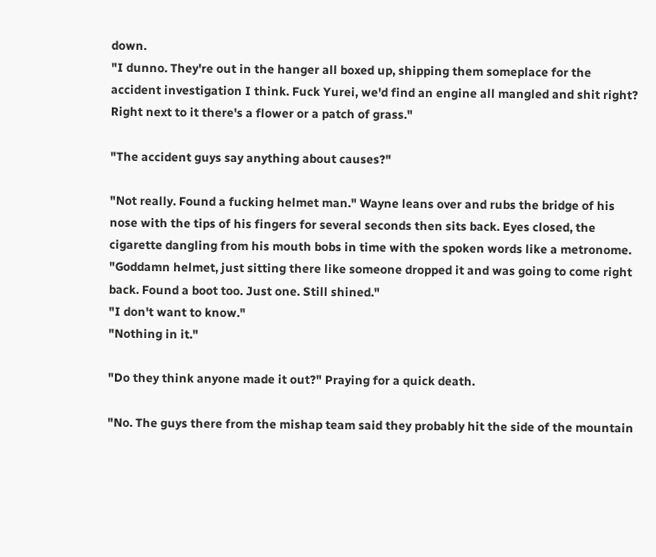down.
"I dunno. They're out in the hanger all boxed up, shipping them someplace for the accident investigation I think. Fuck Yurei, we'd find an engine all mangled and shit right? Right next to it there's a flower or a patch of grass."

"The accident guys say anything about causes?"

"Not really. Found a fucking helmet man." Wayne leans over and rubs the bridge of his nose with the tips of his fingers for several seconds then sits back. Eyes closed, the cigarette dangling from his mouth bobs in time with the spoken words like a metronome. "Goddamn helmet, just sitting there like someone dropped it and was going to come right back. Found a boot too. Just one. Still shined."
"I don't want to know."
"Nothing in it."

"Do they think anyone made it out?" Praying for a quick death.

"No. The guys there from the mishap team said they probably hit the side of the mountain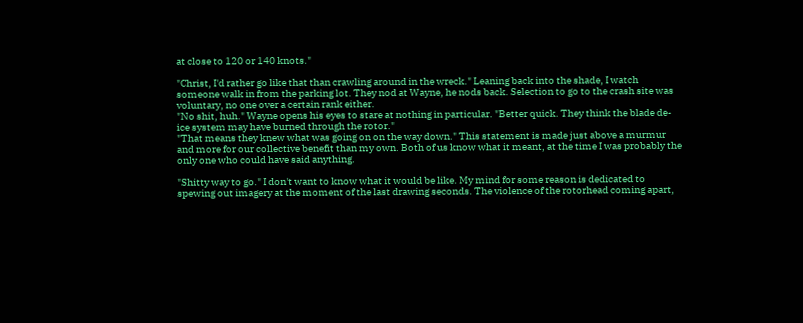at close to 120 or 140 knots."

"Christ, I'd rather go like that than crawling around in the wreck." Leaning back into the shade, I watch someone walk in from the parking lot. They nod at Wayne, he nods back. Selection to go to the crash site was voluntary, no one over a certain rank either.
"No shit, huh." Wayne opens his eyes to stare at nothing in particular. "Better quick. They think the blade de-ice system may have burned through the rotor."
"That means they knew what was going on on the way down." This statement is made just above a murmur and more for our collective benefit than my own. Both of us know what it meant, at the time I was probably the only one who could have said anything.

"Shitty way to go." I don't want to know what it would be like. My mind for some reason is dedicated to spewing out imagery at the moment of the last drawing seconds. The violence of the rotorhead coming apart,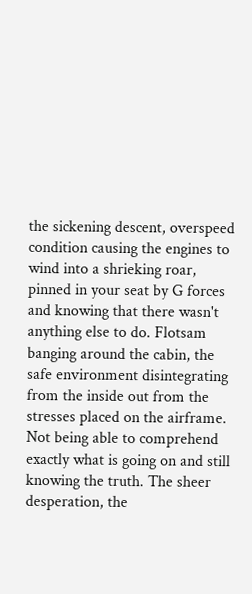the sickening descent, overspeed condition causing the engines to wind into a shrieking roar, pinned in your seat by G forces and knowing that there wasn't anything else to do. Flotsam banging around the cabin, the safe environment disintegrating from the inside out from the stresses placed on the airframe. Not being able to comprehend exactly what is going on and still knowing the truth. The sheer desperation, the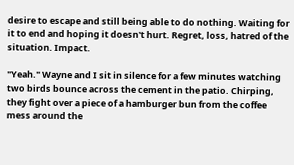desire to escape and still being able to do nothing. Waiting for it to end and hoping it doesn't hurt. Regret, loss, hatred of the situation. Impact.

"Yeah." Wayne and I sit in silence for a few minutes watching two birds bounce across the cement in the patio. Chirping, they fight over a piece of a hamburger bun from the coffee mess around the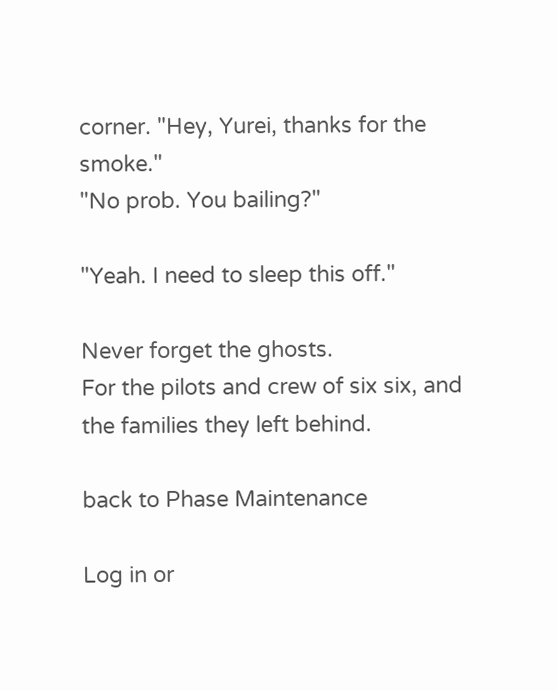corner. "Hey, Yurei, thanks for the smoke."
"No prob. You bailing?"

"Yeah. I need to sleep this off."

Never forget the ghosts.
For the pilots and crew of six six, and the families they left behind.

back to Phase Maintenance

Log in or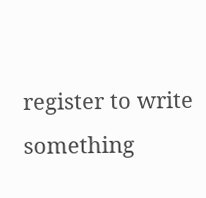register to write something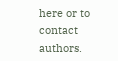here or to contact authors.